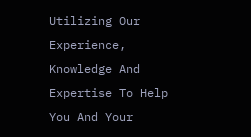Utilizing Our Experience, Knowledge And Expertise To Help You And Your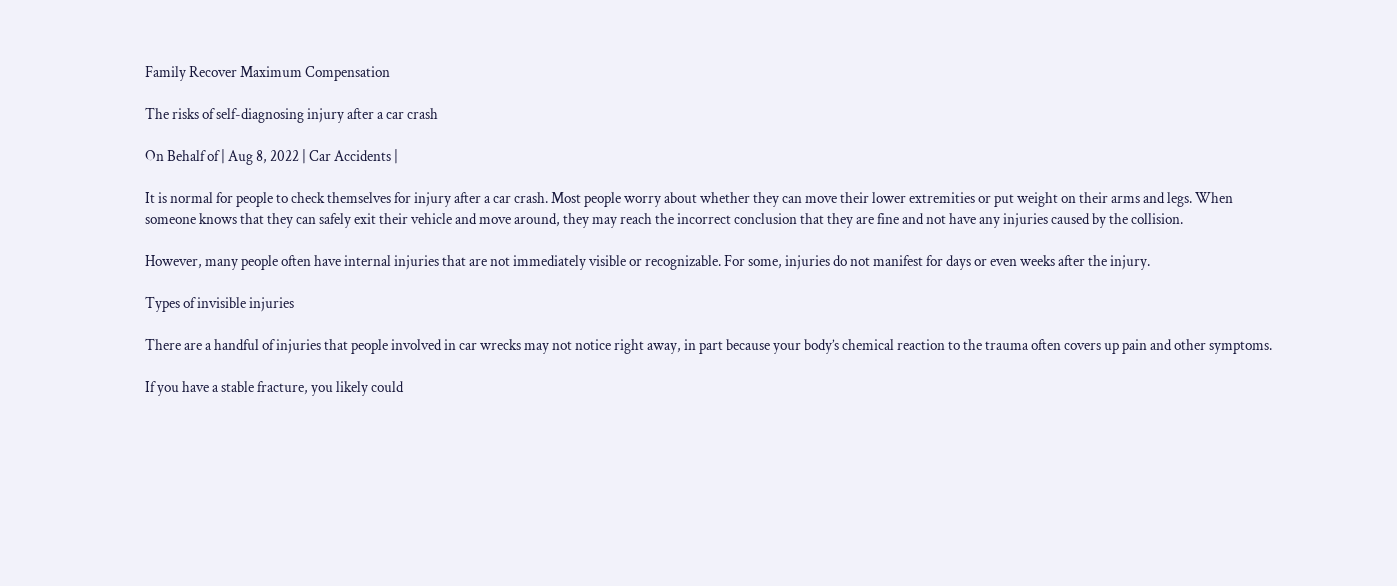Family Recover Maximum Compensation

The risks of self-diagnosing injury after a car crash

On Behalf of | Aug 8, 2022 | Car Accidents |

It is normal for people to check themselves for injury after a car crash. Most people worry about whether they can move their lower extremities or put weight on their arms and legs. When someone knows that they can safely exit their vehicle and move around, they may reach the incorrect conclusion that they are fine and not have any injuries caused by the collision.

However, many people often have internal injuries that are not immediately visible or recognizable. For some, injuries do not manifest for days or even weeks after the injury.

Types of invisible injuries

There are a handful of injuries that people involved in car wrecks may not notice right away, in part because your body’s chemical reaction to the trauma often covers up pain and other symptoms.

If you have a stable fracture, you likely could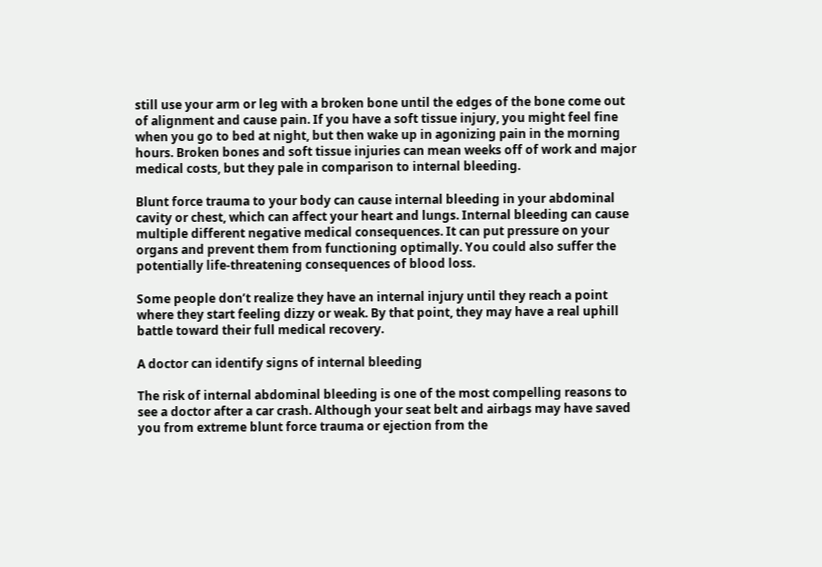still use your arm or leg with a broken bone until the edges of the bone come out of alignment and cause pain. If you have a soft tissue injury, you might feel fine when you go to bed at night, but then wake up in agonizing pain in the morning hours. Broken bones and soft tissue injuries can mean weeks off of work and major medical costs, but they pale in comparison to internal bleeding.

Blunt force trauma to your body can cause internal bleeding in your abdominal cavity or chest, which can affect your heart and lungs. Internal bleeding can cause multiple different negative medical consequences. It can put pressure on your organs and prevent them from functioning optimally. You could also suffer the potentially life-threatening consequences of blood loss.

Some people don’t realize they have an internal injury until they reach a point where they start feeling dizzy or weak. By that point, they may have a real uphill battle toward their full medical recovery.

A doctor can identify signs of internal bleeding

The risk of internal abdominal bleeding is one of the most compelling reasons to see a doctor after a car crash. Although your seat belt and airbags may have saved you from extreme blunt force trauma or ejection from the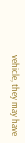vehicle, they may have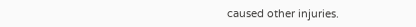caused other injuries.